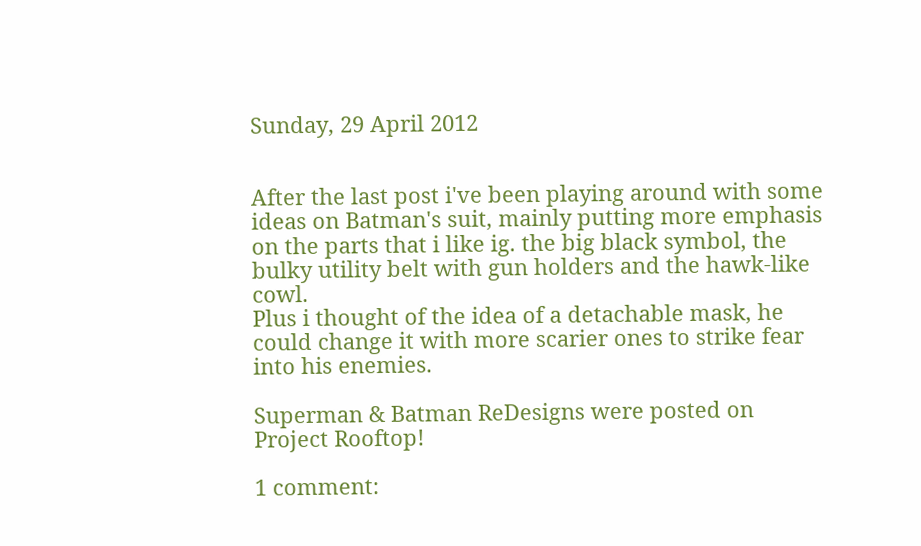Sunday, 29 April 2012


After the last post i've been playing around with some ideas on Batman's suit, mainly putting more emphasis on the parts that i like ig. the big black symbol, the bulky utility belt with gun holders and the hawk-like cowl.
Plus i thought of the idea of a detachable mask, he could change it with more scarier ones to strike fear into his enemies.

Superman & Batman ReDesigns were posted on Project Rooftop!

1 comment: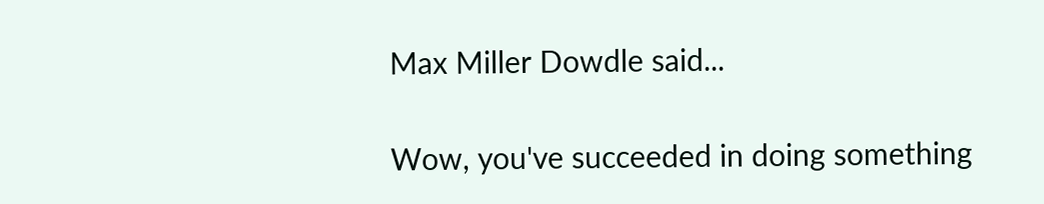Max Miller Dowdle said...

Wow, you've succeeded in doing something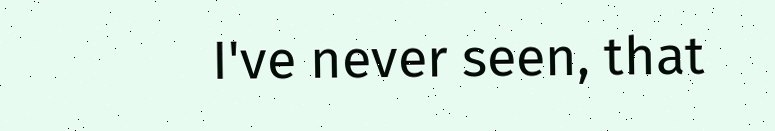I've never seen, that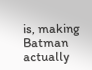is, making Batman actually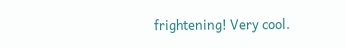frightening! Very cool.